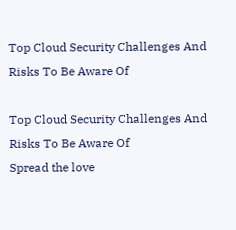Top Cloud Security Challenges And Risks To Be Aware Of

Top Cloud Security Challenges And Risks To Be Aware Of
Spread the love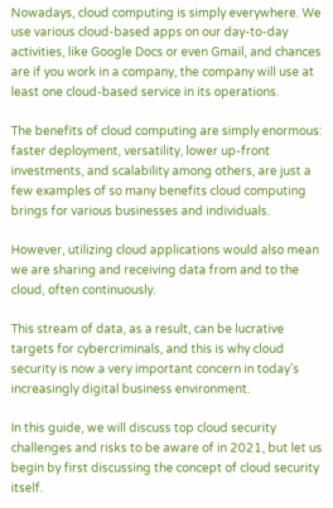Nowadays, cloud computing is simply everywhere. We use various cloud-based apps on our day-to-day activities, like Google Docs or even Gmail, and chances are if you work in a company, the company will use at least one cloud-based service in its operations.

The benefits of cloud computing are simply enormous: faster deployment, versatility, lower up-front investments, and scalability among others, are just a few examples of so many benefits cloud computing brings for various businesses and individuals.

However, utilizing cloud applications would also mean we are sharing and receiving data from and to the cloud, often continuously.

This stream of data, as a result, can be lucrative targets for cybercriminals, and this is why cloud security is now a very important concern in today’s increasingly digital business environment.

In this guide, we will discuss top cloud security challenges and risks to be aware of in 2021, but let us begin by first discussing the concept of cloud security itself.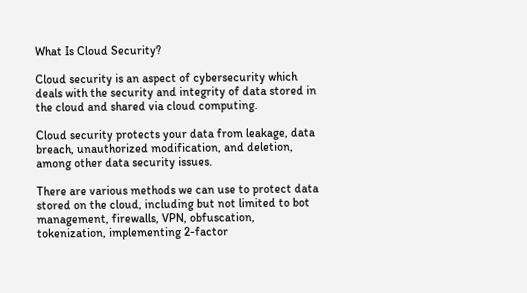What Is Cloud Security?

Cloud security is an aspect of cybersecurity which deals with the security and integrity of data stored in the cloud and shared via cloud computing.

Cloud security protects your data from leakage, data breach, unauthorized modification, and deletion, among other data security issues.

There are various methods we can use to protect data stored on the cloud, including but not limited to bot management, firewalls, VPN, obfuscation, tokenization, implementing 2-factor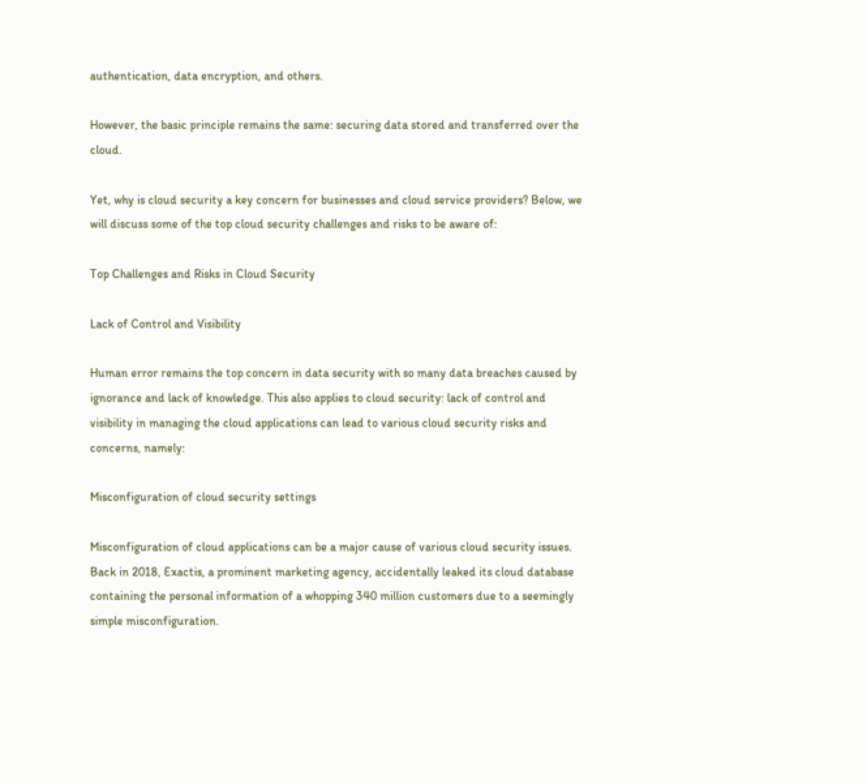authentication, data encryption, and others.

However, the basic principle remains the same: securing data stored and transferred over the cloud.

Yet, why is cloud security a key concern for businesses and cloud service providers? Below, we will discuss some of the top cloud security challenges and risks to be aware of:

Top Challenges and Risks in Cloud Security

Lack of Control and Visibility

Human error remains the top concern in data security with so many data breaches caused by ignorance and lack of knowledge. This also applies to cloud security: lack of control and visibility in managing the cloud applications can lead to various cloud security risks and concerns, namely:

Misconfiguration of cloud security settings

Misconfiguration of cloud applications can be a major cause of various cloud security issues. Back in 2018, Exactis, a prominent marketing agency, accidentally leaked its cloud database containing the personal information of a whopping 340 million customers due to a seemingly simple misconfiguration.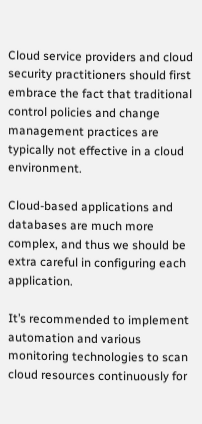Cloud service providers and cloud security practitioners should first embrace the fact that traditional control policies and change management practices are typically not effective in a cloud environment.

Cloud-based applications and databases are much more complex, and thus we should be extra careful in configuring each application.

It’s recommended to implement automation and various monitoring technologies to scan cloud resources continuously for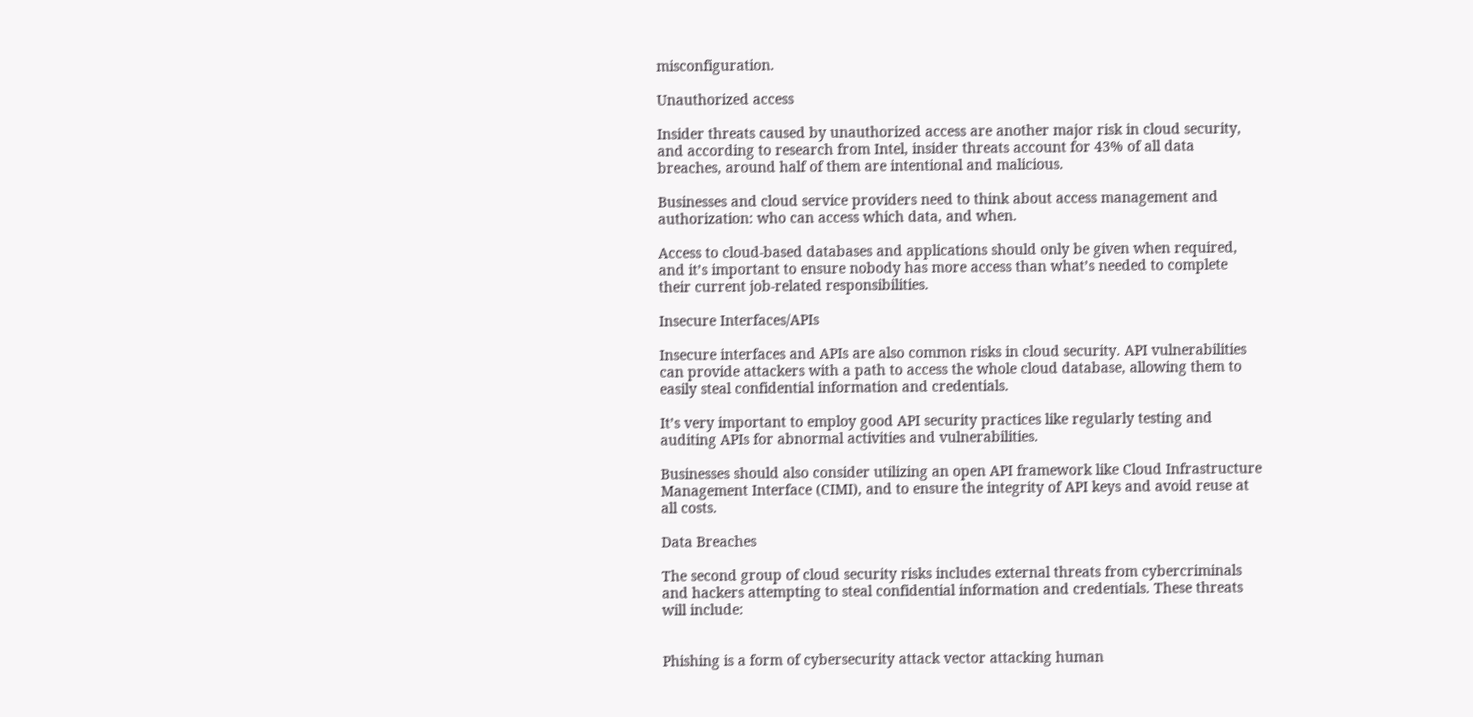misconfiguration.

Unauthorized access

Insider threats caused by unauthorized access are another major risk in cloud security, and according to research from Intel, insider threats account for 43% of all data breaches, around half of them are intentional and malicious.

Businesses and cloud service providers need to think about access management and authorization: who can access which data, and when.

Access to cloud-based databases and applications should only be given when required, and it’s important to ensure nobody has more access than what’s needed to complete their current job-related responsibilities.

Insecure Interfaces/APIs

Insecure interfaces and APIs are also common risks in cloud security. API vulnerabilities can provide attackers with a path to access the whole cloud database, allowing them to easily steal confidential information and credentials.

It’s very important to employ good API security practices like regularly testing and auditing APIs for abnormal activities and vulnerabilities.

Businesses should also consider utilizing an open API framework like Cloud Infrastructure Management Interface (CIMI), and to ensure the integrity of API keys and avoid reuse at all costs.

Data Breaches

The second group of cloud security risks includes external threats from cybercriminals and hackers attempting to steal confidential information and credentials. These threats will include:


Phishing is a form of cybersecurity attack vector attacking human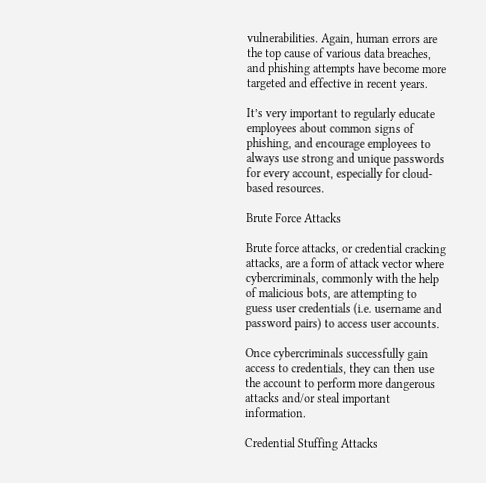vulnerabilities. Again, human errors are the top cause of various data breaches, and phishing attempts have become more targeted and effective in recent years.

It’s very important to regularly educate employees about common signs of phishing, and encourage employees to always use strong and unique passwords for every account, especially for cloud-based resources.

Brute Force Attacks

Brute force attacks, or credential cracking attacks, are a form of attack vector where cybercriminals, commonly with the help of malicious bots, are attempting to guess user credentials (i.e. username and password pairs) to access user accounts.

Once cybercriminals successfully gain access to credentials, they can then use the account to perform more dangerous attacks and/or steal important information.

Credential Stuffing Attacks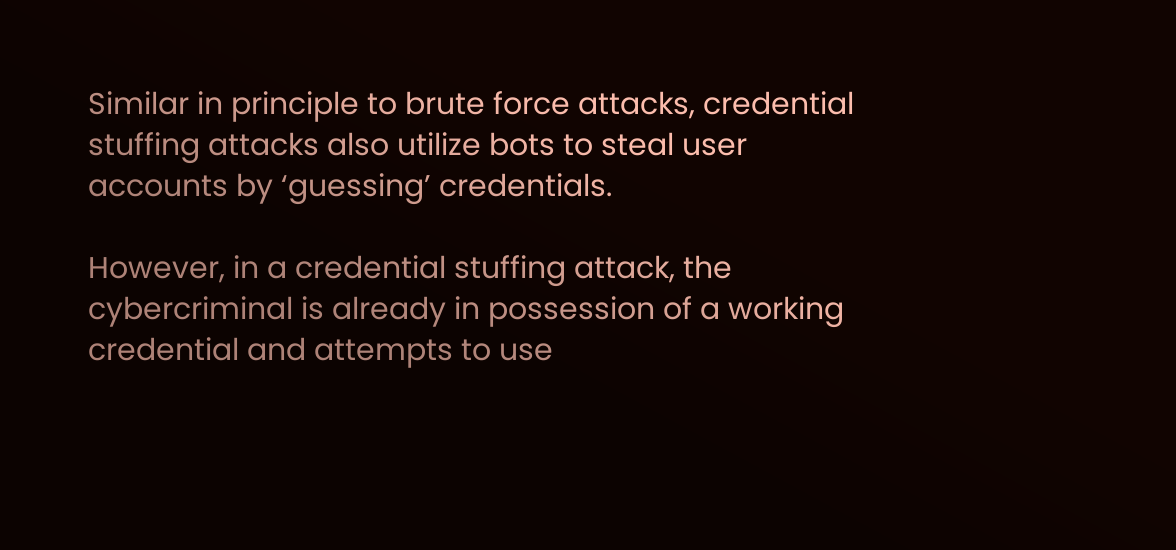Similar in principle to brute force attacks, credential stuffing attacks also utilize bots to steal user accounts by ‘guessing’ credentials.

However, in a credential stuffing attack, the cybercriminal is already in possession of a working credential and attempts to use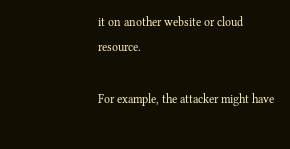it on another website or cloud resource.

For example, the attacker might have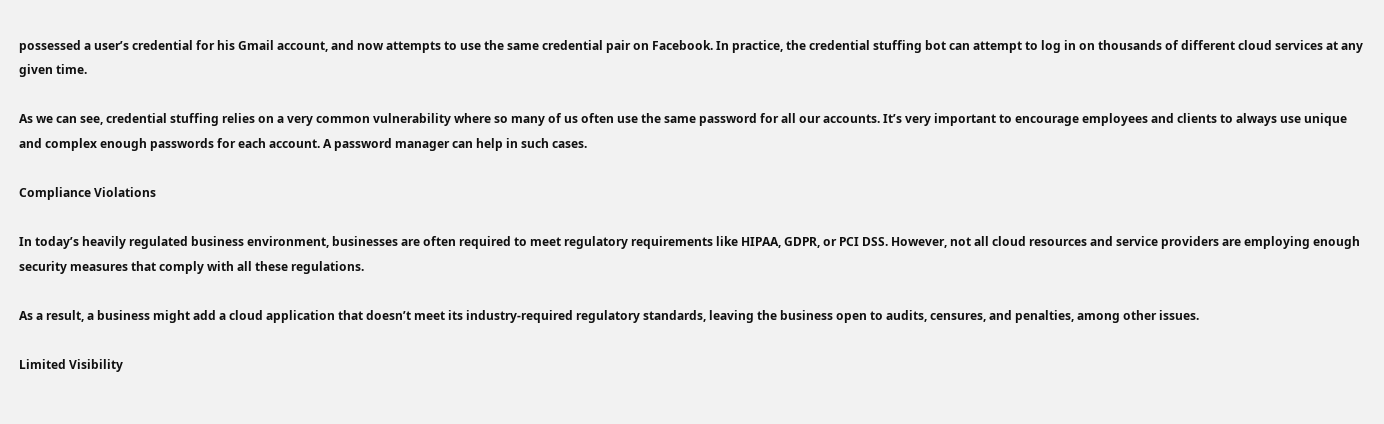possessed a user’s credential for his Gmail account, and now attempts to use the same credential pair on Facebook. In practice, the credential stuffing bot can attempt to log in on thousands of different cloud services at any given time.

As we can see, credential stuffing relies on a very common vulnerability where so many of us often use the same password for all our accounts. It’s very important to encourage employees and clients to always use unique and complex enough passwords for each account. A password manager can help in such cases.

Compliance Violations

In today’s heavily regulated business environment, businesses are often required to meet regulatory requirements like HIPAA, GDPR, or PCI DSS. However, not all cloud resources and service providers are employing enough security measures that comply with all these regulations.

As a result, a business might add a cloud application that doesn’t meet its industry-required regulatory standards, leaving the business open to audits, censures, and penalties, among other issues.

Limited Visibility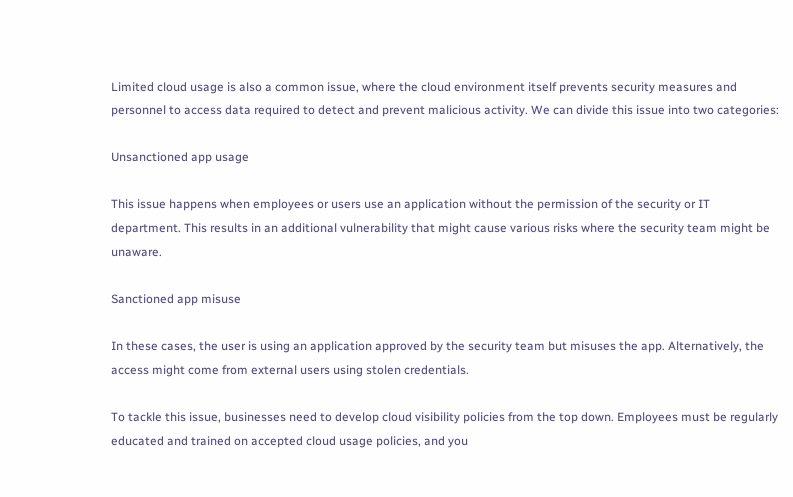Limited cloud usage is also a common issue, where the cloud environment itself prevents security measures and personnel to access data required to detect and prevent malicious activity. We can divide this issue into two categories:

Unsanctioned app usage

This issue happens when employees or users use an application without the permission of the security or IT department. This results in an additional vulnerability that might cause various risks where the security team might be unaware.

Sanctioned app misuse

In these cases, the user is using an application approved by the security team but misuses the app. Alternatively, the access might come from external users using stolen credentials.

To tackle this issue, businesses need to develop cloud visibility policies from the top down. Employees must be regularly educated and trained on accepted cloud usage policies, and you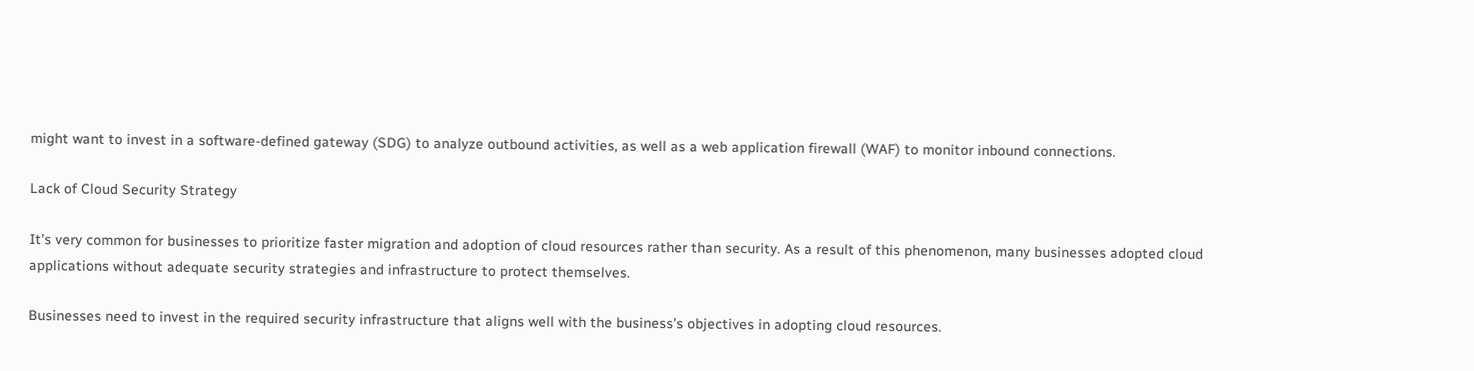might want to invest in a software-defined gateway (SDG) to analyze outbound activities, as well as a web application firewall (WAF) to monitor inbound connections.

Lack of Cloud Security Strategy

It’s very common for businesses to prioritize faster migration and adoption of cloud resources rather than security. As a result of this phenomenon, many businesses adopted cloud applications without adequate security strategies and infrastructure to protect themselves.

Businesses need to invest in the required security infrastructure that aligns well with the business’s objectives in adopting cloud resources.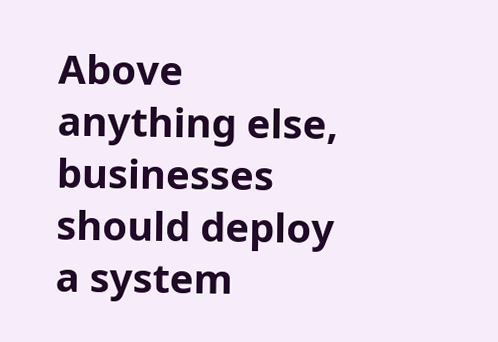Above anything else, businesses should deploy a system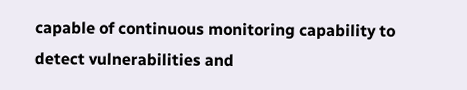capable of continuous monitoring capability to detect vulnerabilities and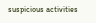suspicious activities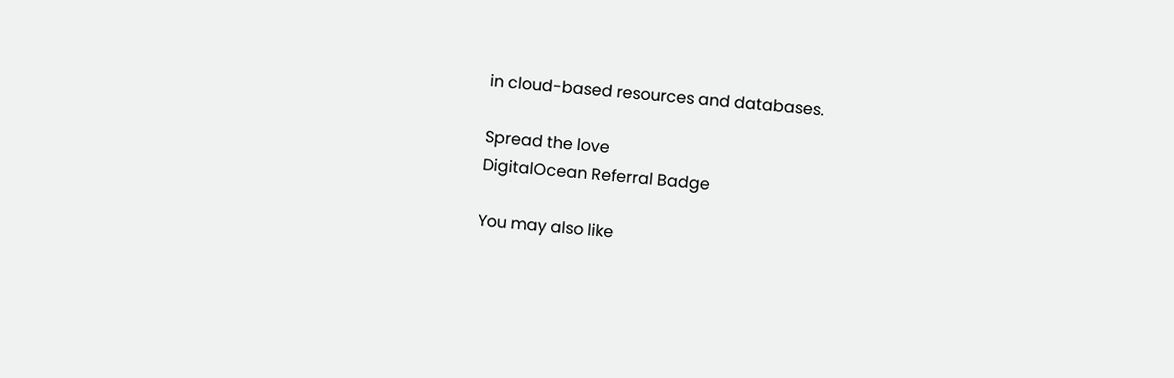in cloud-based resources and databases.

Spread the love
DigitalOcean Referral Badge

You may also like